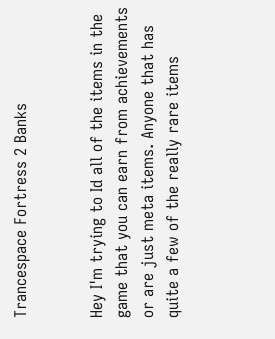Trancespace Fortress 2 Banks


Hey I'm trying to Id all of the items in the game that you can earn from achievements or are just meta items. Anyone that has quite a few of the really rare items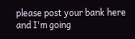please post your bank here and I'm going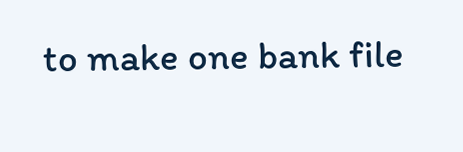to make one bank file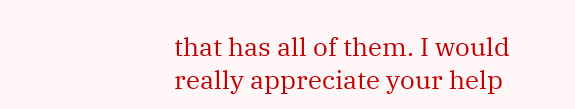that has all of them. I would really appreciate your help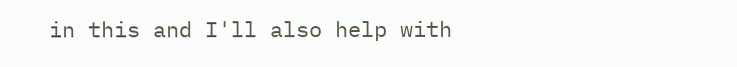in this and I'll also help with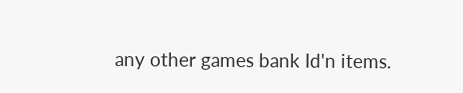any other games bank Id'n items.